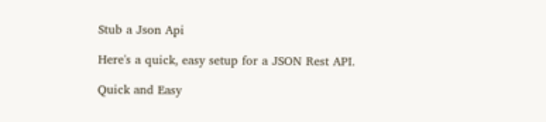Stub a Json Api

Here's a quick, easy setup for a JSON Rest API.

Quick and Easy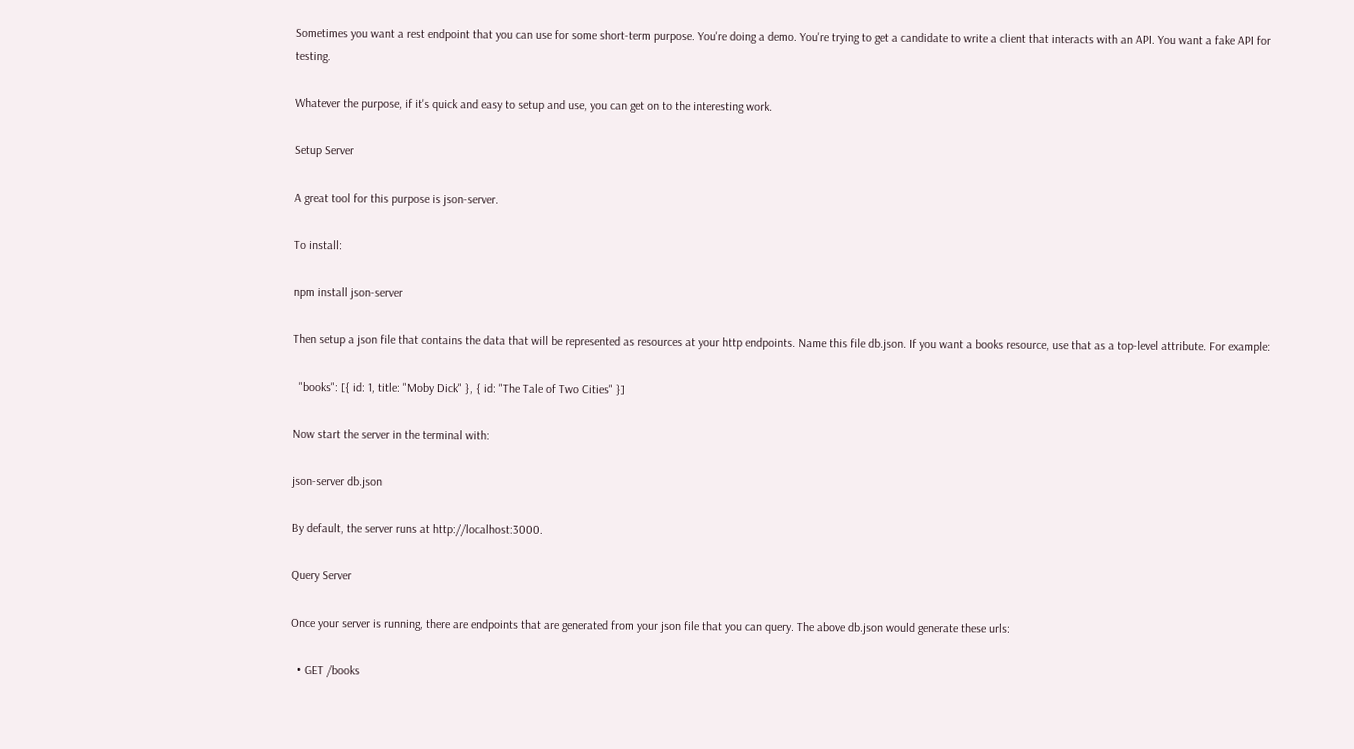Sometimes you want a rest endpoint that you can use for some short-term purpose. You're doing a demo. You're trying to get a candidate to write a client that interacts with an API. You want a fake API for testing.

Whatever the purpose, if it's quick and easy to setup and use, you can get on to the interesting work.

Setup Server

A great tool for this purpose is json-server.

To install:

npm install json-server

Then setup a json file that contains the data that will be represented as resources at your http endpoints. Name this file db.json. If you want a books resource, use that as a top-level attribute. For example:

  "books": [{ id: 1, title: "Moby Dick" }, { id: "The Tale of Two Cities" }]

Now start the server in the terminal with:

json-server db.json

By default, the server runs at http://localhost:3000.

Query Server

Once your server is running, there are endpoints that are generated from your json file that you can query. The above db.json would generate these urls:

  • GET /books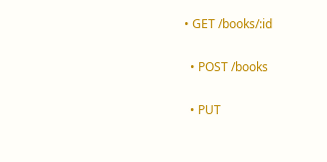• GET /books/:id

  • POST /books

  • PUT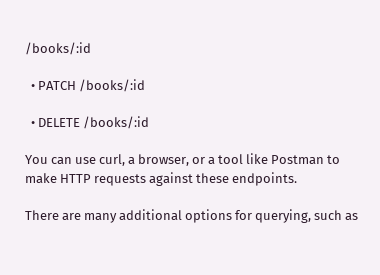/books/:id

  • PATCH /books/:id

  • DELETE /books/:id

You can use curl, a browser, or a tool like Postman to make HTTP requests against these endpoints.

There are many additional options for querying, such as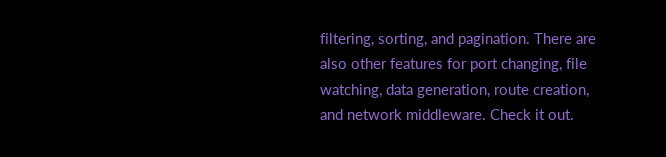filtering, sorting, and pagination. There are also other features for port changing, file watching, data generation, route creation, and network middleware. Check it out.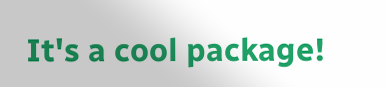It's a cool package!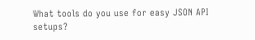What tools do you use for easy JSON API setups?